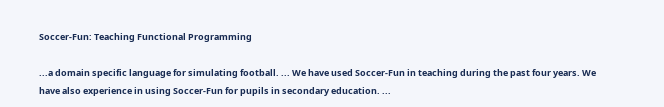Soccer-Fun: Teaching Functional Programming

...a domain specific language for simulating football. ... We have used Soccer-Fun in teaching during the past four years. We have also experience in using Soccer-Fun for pupils in secondary education. ...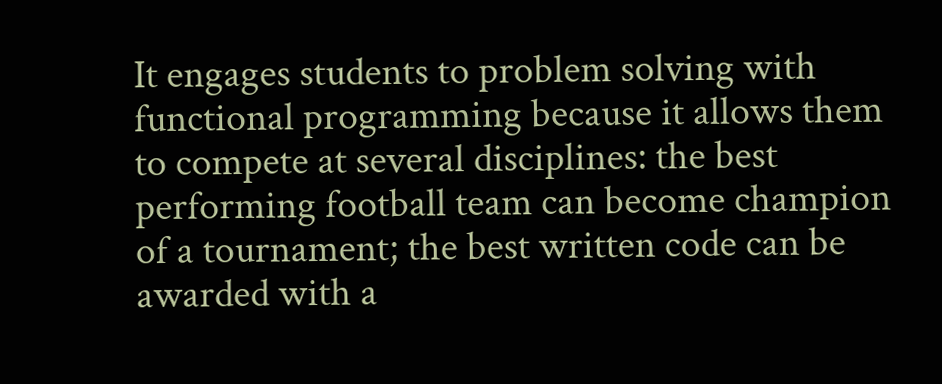It engages students to problem solving with functional programming because it allows them to compete at several disciplines: the best performing football team can become champion of a tournament; the best written code can be awarded with a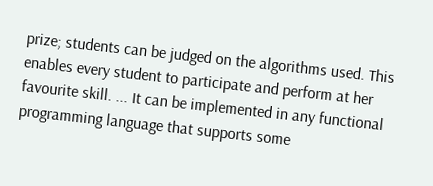prize; students can be judged on the algorithms used. This enables every student to participate and perform at her favourite skill. ... It can be implemented in any functional programming language that supports some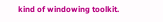kind of windowing toolkit.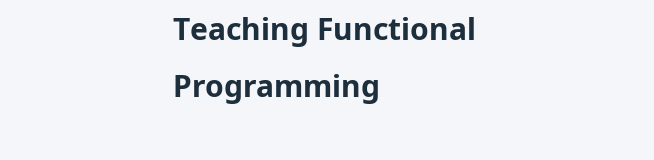Teaching Functional Programming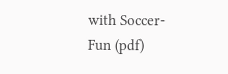with Soccer-Fun (pdf)